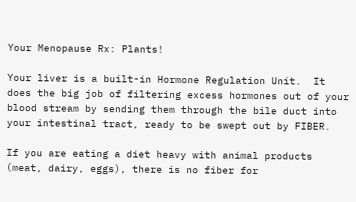Your Menopause Rx: Plants!

Your liver is a built-in Hormone Regulation Unit.  It does the big job of filtering excess hormones out of your blood stream by sending them through the bile duct into your intestinal tract, ready to be swept out by FIBER.

If you are eating a diet heavy with animal products (meat, dairy, eggs), there is no fiber for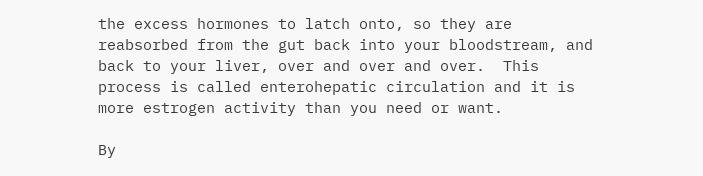the excess hormones to latch onto, so they are reabsorbed from the gut back into your bloodstream, and back to your liver, over and over and over.  This process is called enterohepatic circulation and it is more estrogen activity than you need or want.

By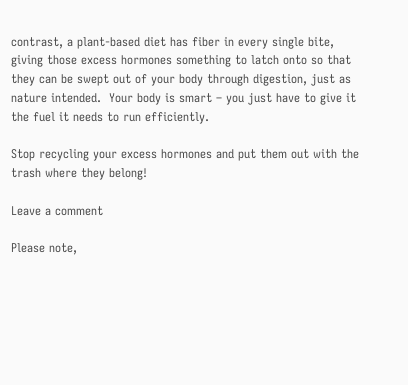contrast, a plant-based diet has fiber in every single bite, giving those excess hormones something to latch onto so that they can be swept out of your body through digestion, just as nature intended.  Your body is smart – you just have to give it the fuel it needs to run efficiently.

Stop recycling your excess hormones and put them out with the trash where they belong!

Leave a comment

Please note,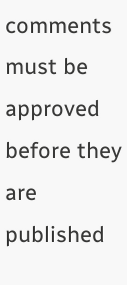comments must be approved before they are published